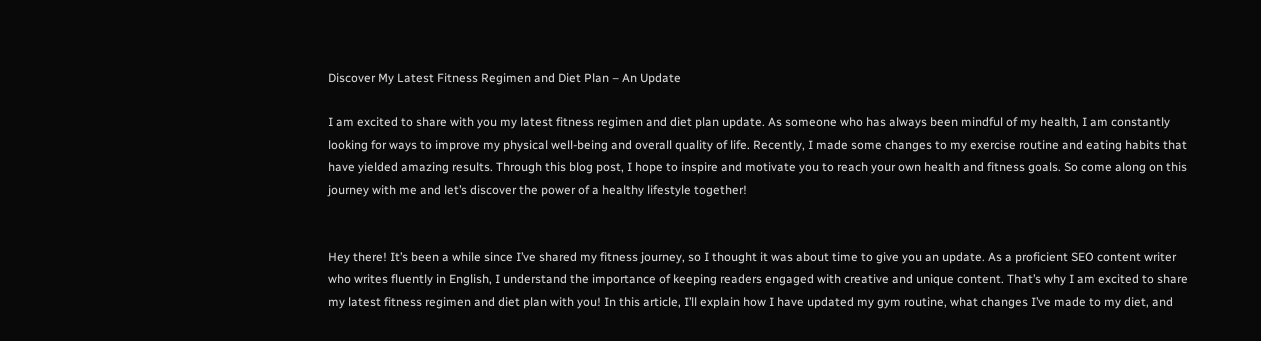Discover My Latest Fitness Regimen and Diet Plan – An Update

I am excited to share with you my latest fitness regimen and diet plan update. As someone who has always been mindful of my health, I am constantly looking for ways to improve my physical well-being and overall quality of life. Recently, I made some changes to my exercise routine and eating habits that have yielded amazing results. Through this blog post, I hope to inspire and motivate you to reach your own health and fitness goals. So come along on this journey with me and let’s discover the power of a healthy lifestyle together!


Hey there! It’s been a while since I’ve shared my fitness journey, so I thought it was about time to give you an update. As a proficient SEO content writer who writes fluently in English, I understand the importance of keeping readers engaged with creative and unique content. That’s why I am excited to share my latest fitness regimen and diet plan with you! In this article, I’ll explain how I have updated my gym routine, what changes I’ve made to my diet, and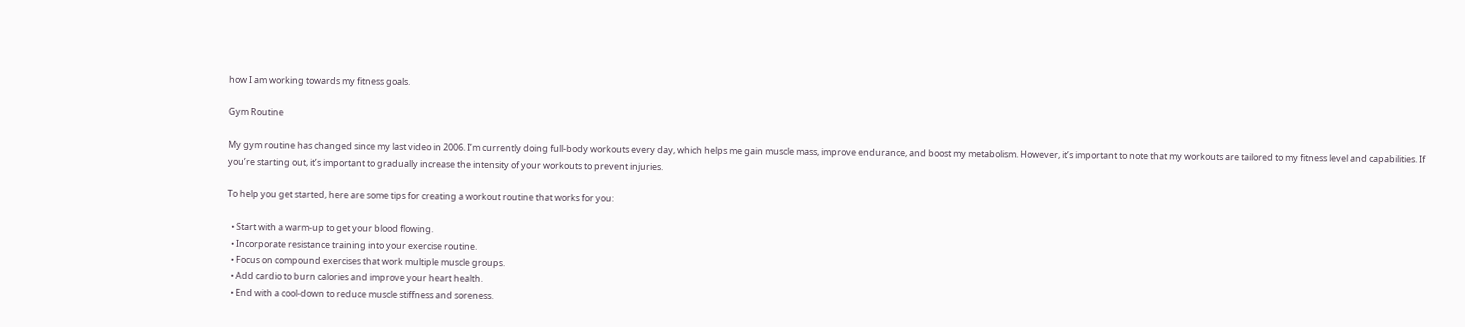how I am working towards my fitness goals.

Gym Routine

My gym routine has changed since my last video in 2006. I’m currently doing full-body workouts every day, which helps me gain muscle mass, improve endurance, and boost my metabolism. However, it’s important to note that my workouts are tailored to my fitness level and capabilities. If you’re starting out, it’s important to gradually increase the intensity of your workouts to prevent injuries.

To help you get started, here are some tips for creating a workout routine that works for you:

  • Start with a warm-up to get your blood flowing.
  • Incorporate resistance training into your exercise routine.
  • Focus on compound exercises that work multiple muscle groups.
  • Add cardio to burn calories and improve your heart health.
  • End with a cool-down to reduce muscle stiffness and soreness.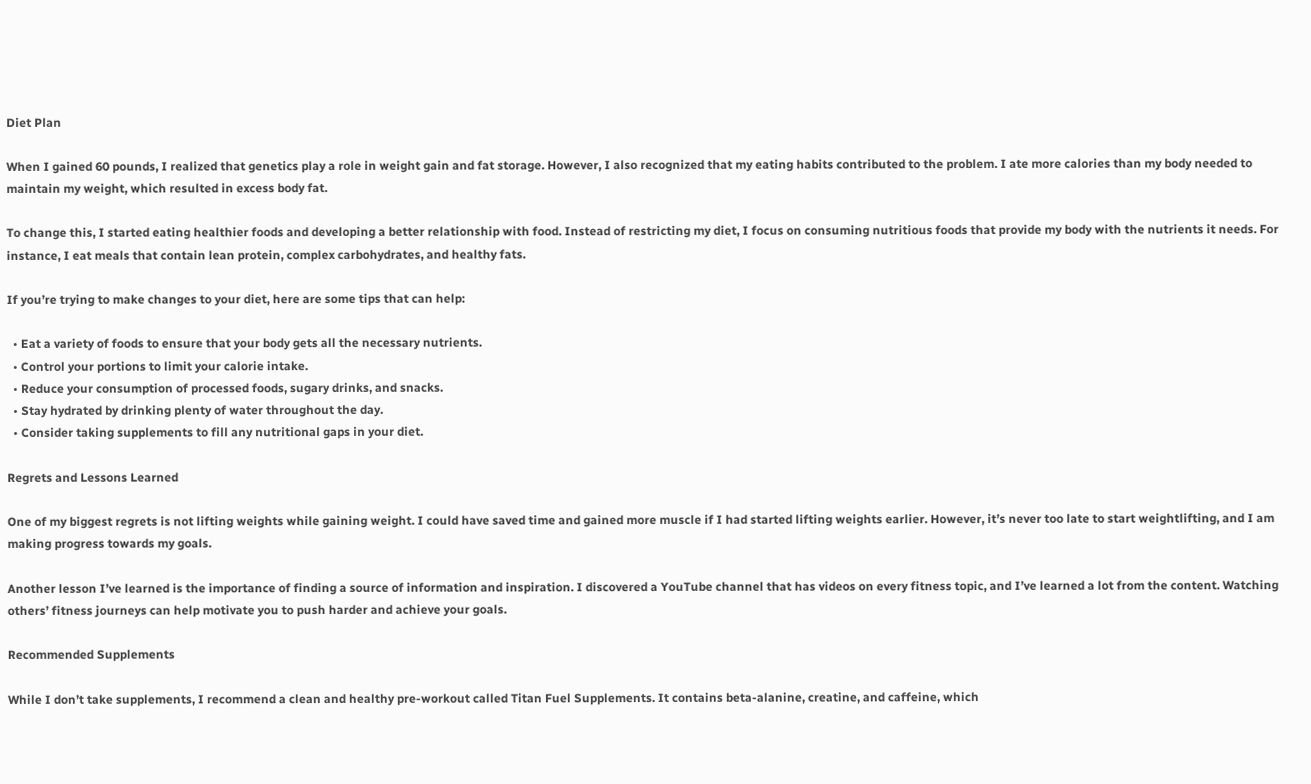Diet Plan

When I gained 60 pounds, I realized that genetics play a role in weight gain and fat storage. However, I also recognized that my eating habits contributed to the problem. I ate more calories than my body needed to maintain my weight, which resulted in excess body fat.

To change this, I started eating healthier foods and developing a better relationship with food. Instead of restricting my diet, I focus on consuming nutritious foods that provide my body with the nutrients it needs. For instance, I eat meals that contain lean protein, complex carbohydrates, and healthy fats.

If you’re trying to make changes to your diet, here are some tips that can help:

  • Eat a variety of foods to ensure that your body gets all the necessary nutrients.
  • Control your portions to limit your calorie intake.
  • Reduce your consumption of processed foods, sugary drinks, and snacks.
  • Stay hydrated by drinking plenty of water throughout the day.
  • Consider taking supplements to fill any nutritional gaps in your diet.

Regrets and Lessons Learned

One of my biggest regrets is not lifting weights while gaining weight. I could have saved time and gained more muscle if I had started lifting weights earlier. However, it’s never too late to start weightlifting, and I am making progress towards my goals.

Another lesson I’ve learned is the importance of finding a source of information and inspiration. I discovered a YouTube channel that has videos on every fitness topic, and I’ve learned a lot from the content. Watching others’ fitness journeys can help motivate you to push harder and achieve your goals.

Recommended Supplements

While I don’t take supplements, I recommend a clean and healthy pre-workout called Titan Fuel Supplements. It contains beta-alanine, creatine, and caffeine, which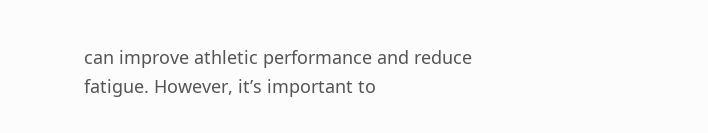can improve athletic performance and reduce fatigue. However, it’s important to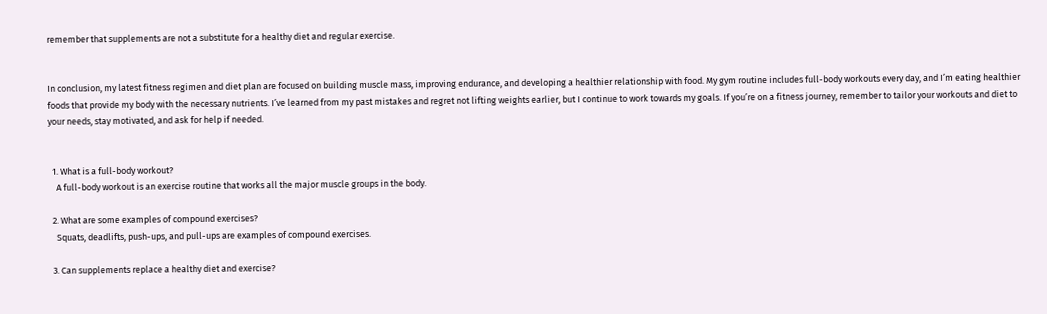remember that supplements are not a substitute for a healthy diet and regular exercise.


In conclusion, my latest fitness regimen and diet plan are focused on building muscle mass, improving endurance, and developing a healthier relationship with food. My gym routine includes full-body workouts every day, and I’m eating healthier foods that provide my body with the necessary nutrients. I’ve learned from my past mistakes and regret not lifting weights earlier, but I continue to work towards my goals. If you’re on a fitness journey, remember to tailor your workouts and diet to your needs, stay motivated, and ask for help if needed.


  1. What is a full-body workout?
    A full-body workout is an exercise routine that works all the major muscle groups in the body.

  2. What are some examples of compound exercises?
    Squats, deadlifts, push-ups, and pull-ups are examples of compound exercises.

  3. Can supplements replace a healthy diet and exercise?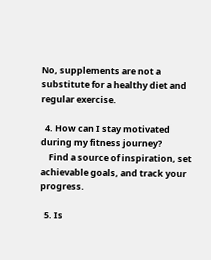No, supplements are not a substitute for a healthy diet and regular exercise.

  4. How can I stay motivated during my fitness journey?
    Find a source of inspiration, set achievable goals, and track your progress.

  5. Is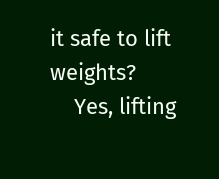it safe to lift weights?
    Yes, lifting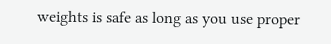weights is safe as long as you use proper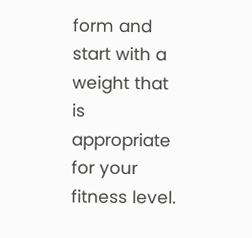form and start with a weight that is appropriate for your fitness level.